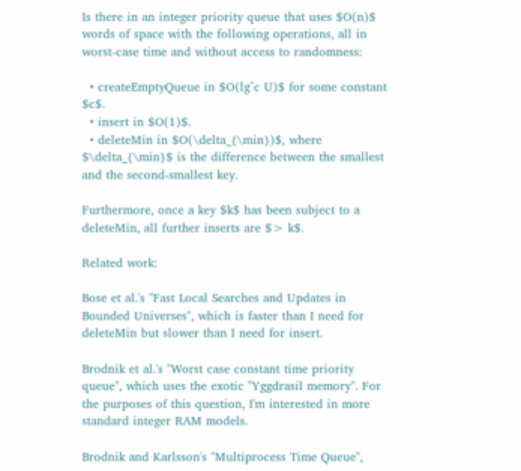Is there in an integer priority queue that uses $O(n)$ words of space with the following operations, all in worst-case time and without access to randomness:

  • createEmptyQueue in $O(lg^c U)$ for some constant $c$.
  • insert in $O(1)$.
  • deleteMin in $O(\delta_{\min})$, where $\delta_{\min}$ is the difference between the smallest and the second-smallest key.

Furthermore, once a key $k$ has been subject to a deleteMin, all further inserts are $> k$.

Related work:

Bose et al.'s "Fast Local Searches and Updates in Bounded Universes", which is faster than I need for deleteMin but slower than I need for insert.

Brodnik et al.'s "Worst case constant time priority queue", which uses the exotic "Yggdrasil memory". For the purposes of this question, I'm interested in more standard integer RAM models.

Brodnik and Karlsson's "Multiprocess Time Queue",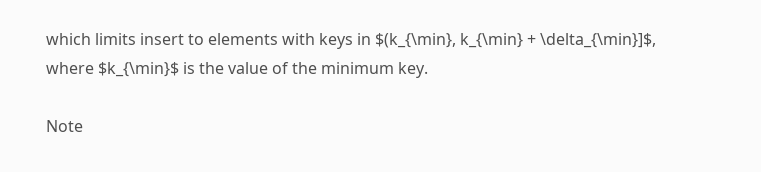which limits insert to elements with keys in $(k_{\min}, k_{\min} + \delta_{\min}]$, where $k_{\min}$ is the value of the minimum key.

Note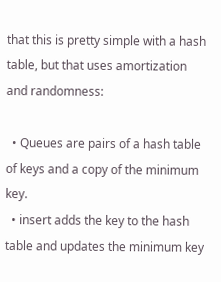that this is pretty simple with a hash table, but that uses amortization and randomness:

  • Queues are pairs of a hash table of keys and a copy of the minimum key.
  • insert adds the key to the hash table and updates the minimum key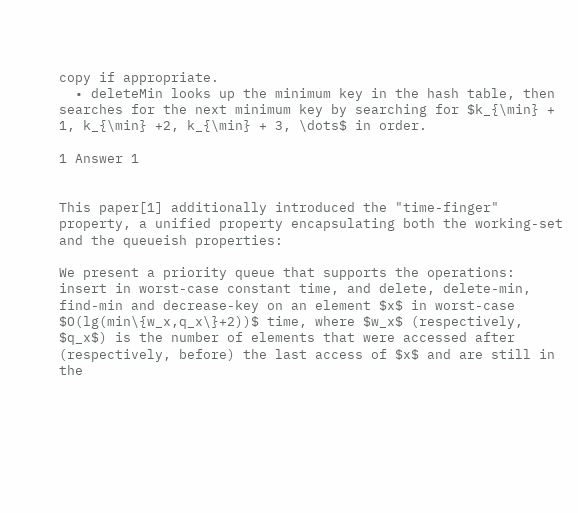copy if appropriate.
  • deleteMin looks up the minimum key in the hash table, then searches for the next minimum key by searching for $k_{\min} + 1, k_{\min} +2, k_{\min} + 3, \dots$ in order.

1 Answer 1


This paper[1] additionally introduced the "time-finger" property, a unified property encapsulating both the working-set and the queueish properties:

We present a priority queue that supports the operations: insert in worst-case constant time, and delete, delete-min, find-min and decrease-key on an element $x$ in worst-case $O(lg(min\{w_x,q_x\}+2))$ time, where $w_x$ (respectively, $q_x$) is the number of elements that were accessed after (respectively, before) the last access of $x$ and are still in the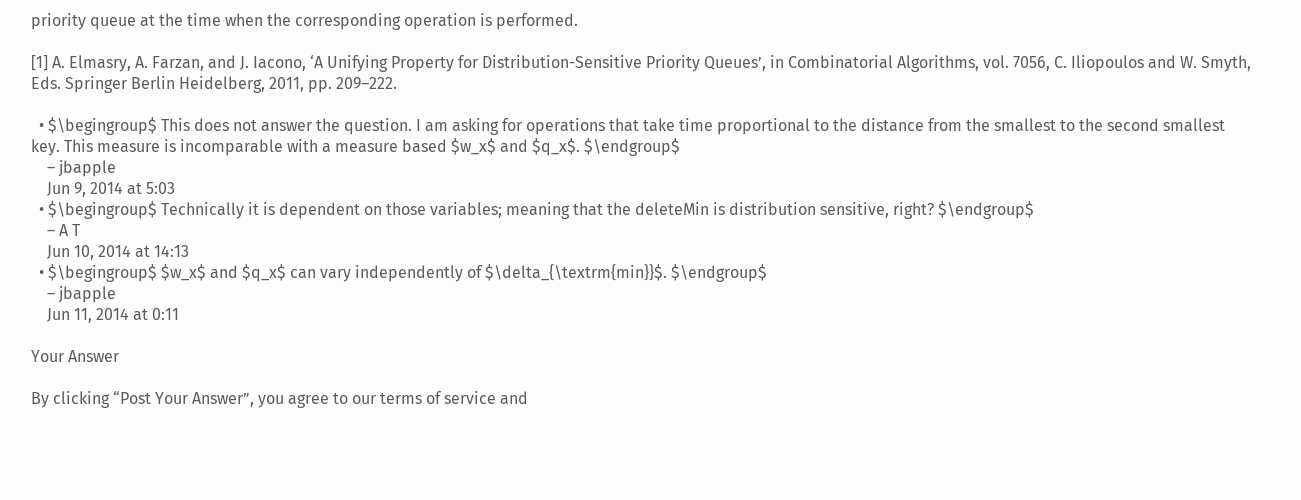priority queue at the time when the corresponding operation is performed.

[1] A. Elmasry, A. Farzan, and J. Iacono, ‘A Unifying Property for Distribution-Sensitive Priority Queues’, in Combinatorial Algorithms, vol. 7056, C. Iliopoulos and W. Smyth, Eds. Springer Berlin Heidelberg, 2011, pp. 209–222.

  • $\begingroup$ This does not answer the question. I am asking for operations that take time proportional to the distance from the smallest to the second smallest key. This measure is incomparable with a measure based $w_x$ and $q_x$. $\endgroup$
    – jbapple
    Jun 9, 2014 at 5:03
  • $\begingroup$ Technically it is dependent on those variables; meaning that the deleteMin is distribution sensitive, right? $\endgroup$
    – A T
    Jun 10, 2014 at 14:13
  • $\begingroup$ $w_x$ and $q_x$ can vary independently of $\delta_{\textrm{min}}$. $\endgroup$
    – jbapple
    Jun 11, 2014 at 0:11

Your Answer

By clicking “Post Your Answer”, you agree to our terms of service and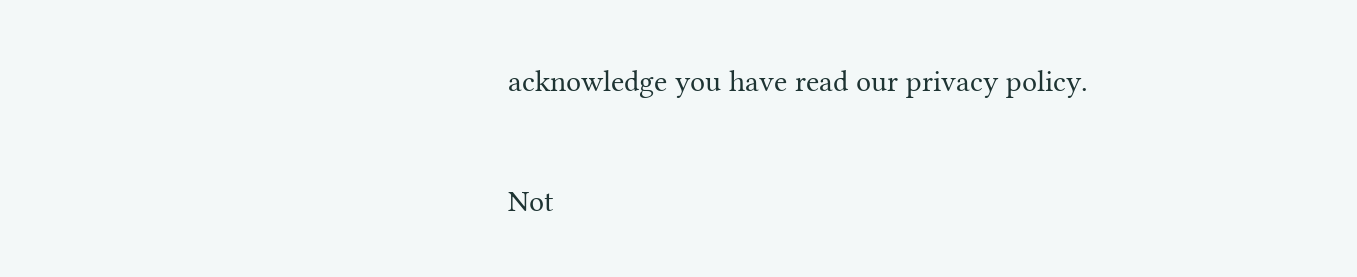acknowledge you have read our privacy policy.

Not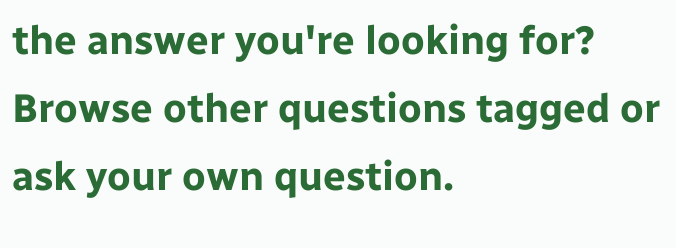the answer you're looking for? Browse other questions tagged or ask your own question.